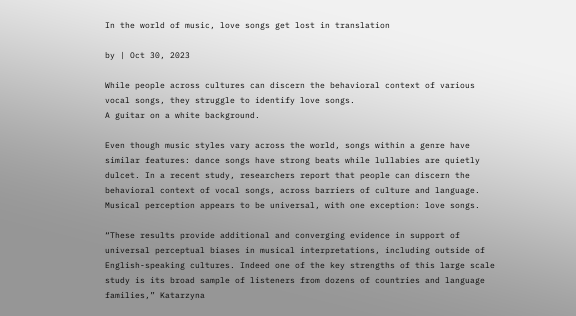In the world of music, love songs get lost in translation

by | Oct 30, 2023

While people across cultures can discern the behavioral context of various vocal songs, they struggle to identify love songs.
A guitar on a white background.

Even though music styles vary across the world, songs within a genre have similar features: dance songs have strong beats while lullabies are quietly dulcet. In a recent study, researchers report that people can discern the behavioral context of vocal songs, across barriers of culture and language. Musical perception appears to be universal, with one exception: love songs.

“These results provide additional and converging evidence in support of universal perceptual biases in musical interpretations, including outside of English-speaking cultures. Indeed one of the key strengths of this large scale study is its broad sample of listeners from dozens of countries and language families,” Katarzyna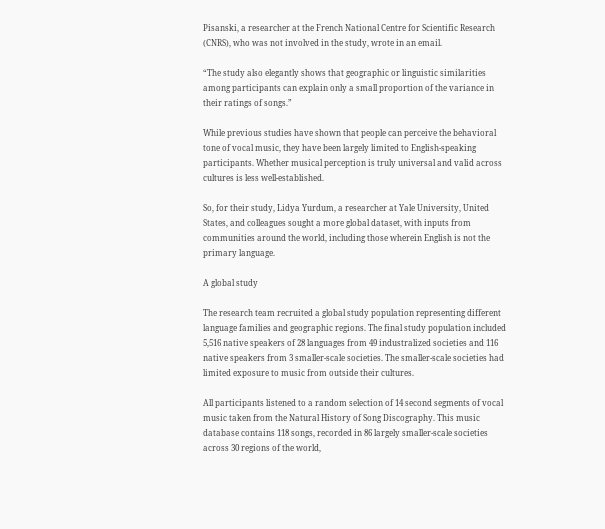Pisanski, a researcher at the French National Centre for Scientific Research (CNRS), who was not involved in the study, wrote in an email.

“The study also elegantly shows that geographic or linguistic similarities among participants can explain only a small proportion of the variance in their ratings of songs.”

While previous studies have shown that people can perceive the behavioral tone of vocal music, they have been largely limited to English-speaking participants. Whether musical perception is truly universal and valid across cultures is less well-established.

So, for their study, Lidya Yurdum, a researcher at Yale University, United States, and colleagues sought a more global dataset, with inputs from communities around the world, including those wherein English is not the primary language.

A global study

The research team recruited a global study population representing different language families and geographic regions. The final study population included 5,516 native speakers of 28 languages from 49 industralized societies and 116 native speakers from 3 smaller-scale societies. The smaller-scale societies had limited exposure to music from outside their cultures.

All participants listened to a random selection of 14 second segments of vocal music taken from the Natural History of Song Discography. This music database contains 118 songs, recorded in 86 largely smaller-scale societies across 30 regions of the world,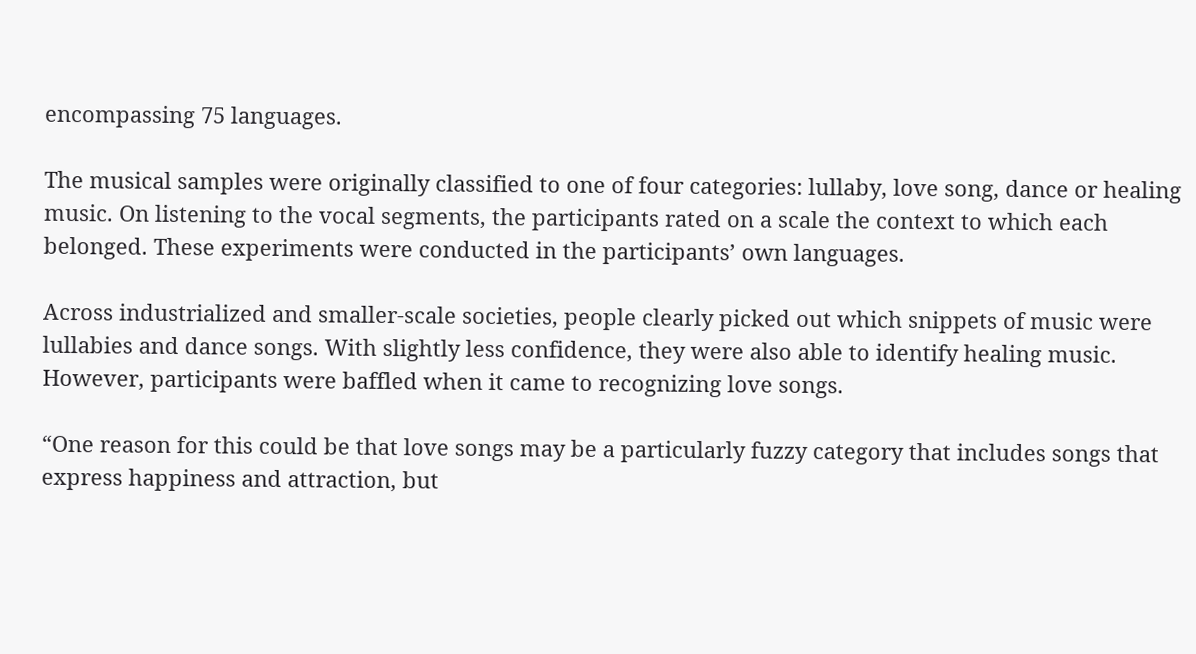encompassing 75 languages.

The musical samples were originally classified to one of four categories: lullaby, love song, dance or healing music. On listening to the vocal segments, the participants rated on a scale the context to which each belonged. These experiments were conducted in the participants’ own languages.

Across industrialized and smaller-scale societies, people clearly picked out which snippets of music were lullabies and dance songs. With slightly less confidence, they were also able to identify healing music. However, participants were baffled when it came to recognizing love songs.

“One reason for this could be that love songs may be a particularly fuzzy category that includes songs that express happiness and attraction, but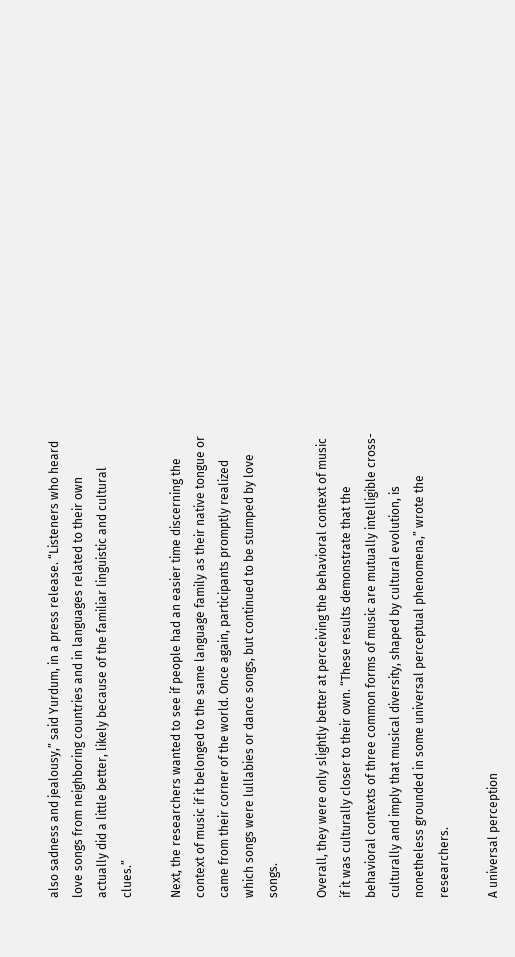also sadness and jealousy,” said Yurdum, in a press release. “Listeners who heard love songs from neighboring countries and in languages related to their own actually did a little better, likely because of the familiar linguistic and cultural clues.”

Next, the researchers wanted to see if people had an easier time discerning the context of music if it belonged to the same language family as their native tongue or came from their corner of the world. Once again, participants promptly realized which songs were lullabies or dance songs, but continued to be stumped by love songs.

Overall, they were only slightly better at perceiving the behavioral context of music if it was culturally closer to their own. “These results demonstrate that the behavioral contexts of three common forms of music are mutually intelligible cross-culturally and imply that musical diversity, shaped by cultural evolution, is nonetheless grounded in some universal perceptual phenomena,” wrote the researchers.

A universal perception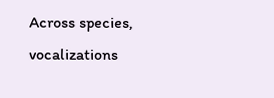Across species, vocalizations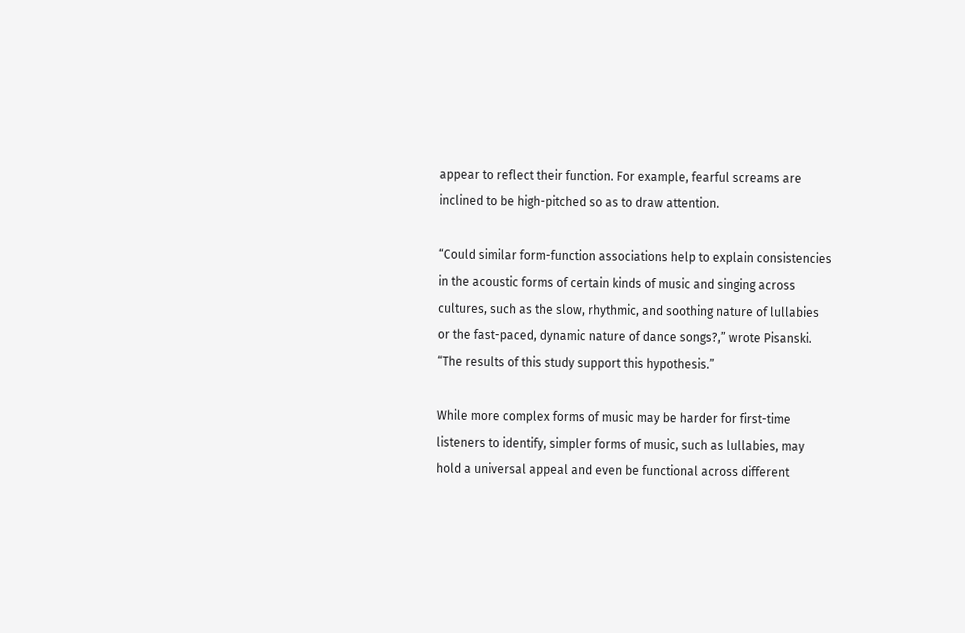appear to reflect their function. For example, fearful screams are inclined to be high-pitched so as to draw attention.

“Could similar form-function associations help to explain consistencies in the acoustic forms of certain kinds of music and singing across cultures, such as the slow, rhythmic, and soothing nature of lullabies or the fast-paced, dynamic nature of dance songs?,” wrote Pisanski. “The results of this study support this hypothesis.”

While more complex forms of music may be harder for first-time listeners to identify, simpler forms of music, such as lullabies, may hold a universal appeal and even be functional across different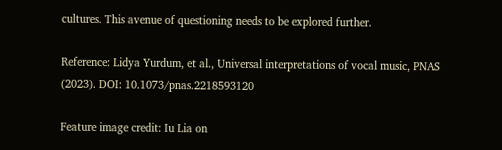cultures. This avenue of questioning needs to be explored further.

Reference: Lidya Yurdum, et al., Universal interpretations of vocal music, PNAS (2023). DOI: 10.1073/pnas.2218593120

Feature image credit: Iu Lia on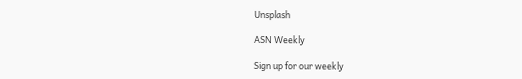Unsplash

ASN Weekly

Sign up for our weekly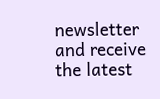newsletter and receive the latest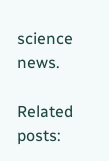science news.

Related posts: